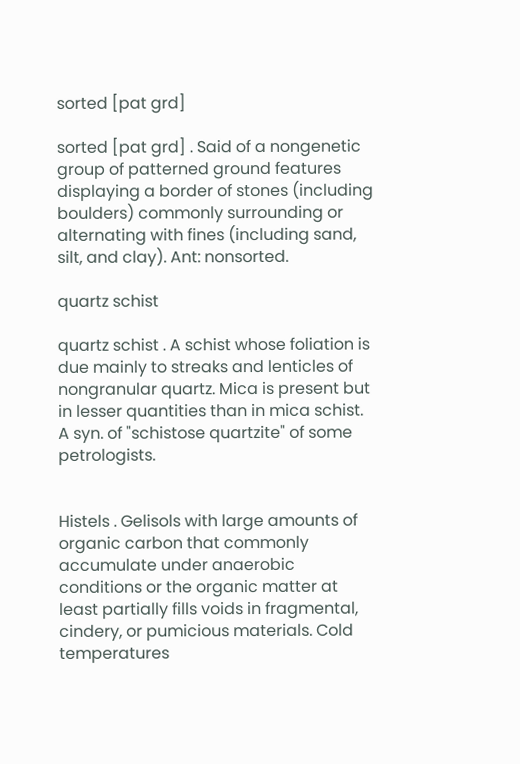sorted [pat grd]

sorted [pat grd] . Said of a nongenetic group of patterned ground features displaying a border of stones (including boulders) commonly surrounding or alternating with fines (including sand, silt, and clay). Ant: nonsorted.

quartz schist

quartz schist . A schist whose foliation is due mainly to streaks and lenticles of nongranular quartz. Mica is present but in lesser quantities than in mica schist. A syn. of "schistose quartzite" of some petrologists.


Histels . Gelisols with large amounts of organic carbon that commonly accumulate under anaerobic conditions or the organic matter at least partially fills voids in fragmental, cindery, or pumicious materials. Cold temperatures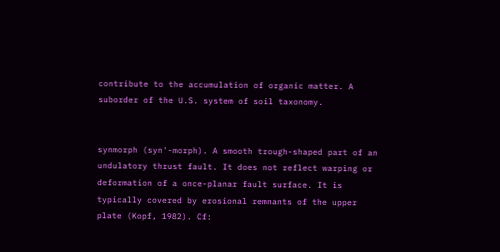contribute to the accumulation of organic matter. A suborder of the U.S. system of soil taxonomy.


synmorph (syn'-morph). A smooth trough-shaped part of an undulatory thrust fault. It does not reflect warping or deformation of a once-planar fault surface. It is typically covered by erosional remnants of the upper plate (Kopf, 1982). Cf: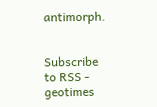antimorph.


Subscribe to RSS - geotimes